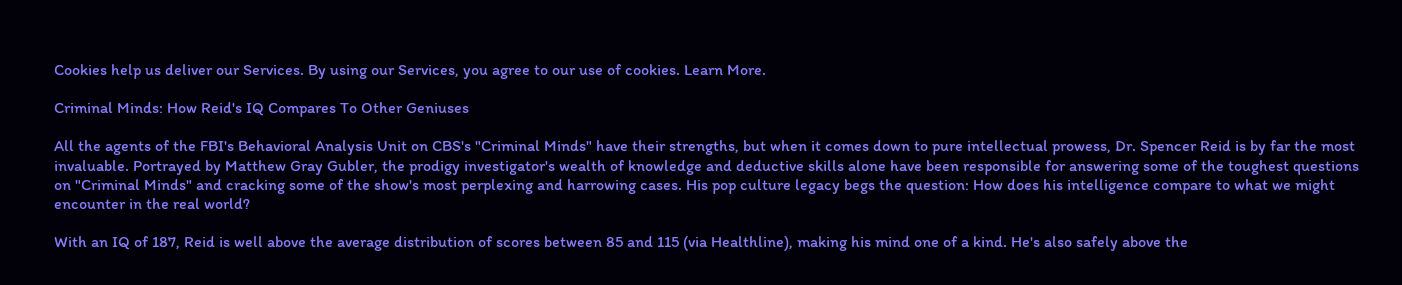Cookies help us deliver our Services. By using our Services, you agree to our use of cookies. Learn More.

Criminal Minds: How Reid's IQ Compares To Other Geniuses

All the agents of the FBI's Behavioral Analysis Unit on CBS's "Criminal Minds" have their strengths, but when it comes down to pure intellectual prowess, Dr. Spencer Reid is by far the most invaluable. Portrayed by Matthew Gray Gubler, the prodigy investigator's wealth of knowledge and deductive skills alone have been responsible for answering some of the toughest questions on "Criminal Minds" and cracking some of the show's most perplexing and harrowing cases. His pop culture legacy begs the question: How does his intelligence compare to what we might encounter in the real world?

With an IQ of 187, Reid is well above the average distribution of scores between 85 and 115 (via Healthline), making his mind one of a kind. He's also safely above the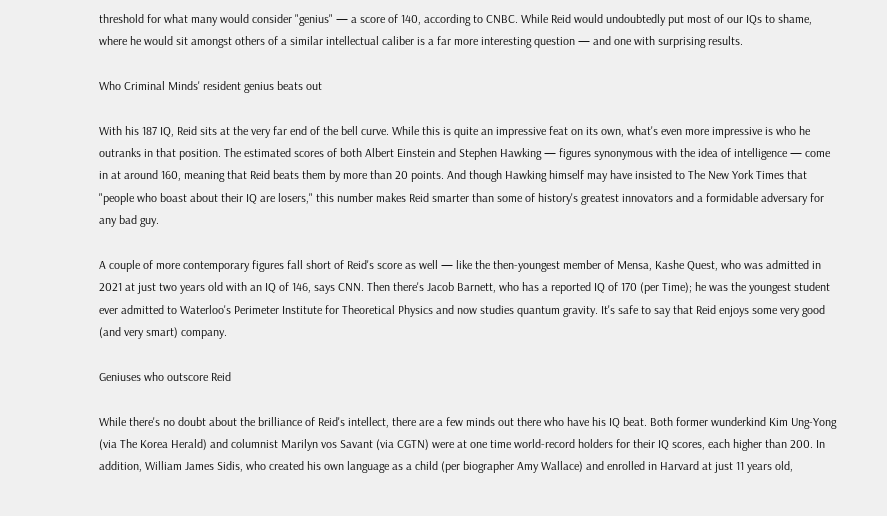threshold for what many would consider "genius" — a score of 140, according to CNBC. While Reid would undoubtedly put most of our IQs to shame, where he would sit amongst others of a similar intellectual caliber is a far more interesting question — and one with surprising results.

Who Criminal Minds' resident genius beats out

With his 187 IQ, Reid sits at the very far end of the bell curve. While this is quite an impressive feat on its own, what's even more impressive is who he outranks in that position. The estimated scores of both Albert Einstein and Stephen Hawking — figures synonymous with the idea of intelligence — come in at around 160, meaning that Reid beats them by more than 20 points. And though Hawking himself may have insisted to The New York Times that "people who boast about their IQ are losers," this number makes Reid smarter than some of history's greatest innovators and a formidable adversary for any bad guy.

A couple of more contemporary figures fall short of Reid's score as well — like the then-youngest member of Mensa, Kashe Quest, who was admitted in 2021 at just two years old with an IQ of 146, says CNN. Then there's Jacob Barnett, who has a reported IQ of 170 (per Time); he was the youngest student ever admitted to Waterloo's Perimeter Institute for Theoretical Physics and now studies quantum gravity. It's safe to say that Reid enjoys some very good (and very smart) company.

Geniuses who outscore Reid

While there's no doubt about the brilliance of Reid's intellect, there are a few minds out there who have his IQ beat. Both former wunderkind Kim Ung-Yong (via The Korea Herald) and columnist Marilyn vos Savant (via CGTN) were at one time world-record holders for their IQ scores, each higher than 200. In addition, William James Sidis, who created his own language as a child (per biographer Amy Wallace) and enrolled in Harvard at just 11 years old,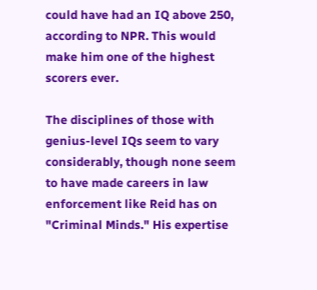could have had an IQ above 250, according to NPR. This would make him one of the highest scorers ever.

The disciplines of those with genius-level IQs seem to vary considerably, though none seem to have made careers in law enforcement like Reid has on "Criminal Minds." His expertise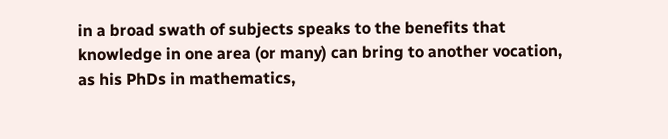in a broad swath of subjects speaks to the benefits that knowledge in one area (or many) can bring to another vocation, as his PhDs in mathematics,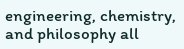engineering, chemistry, and philosophy all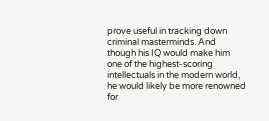prove useful in tracking down criminal masterminds. And though his IQ would make him one of the highest-scoring intellectuals in the modern world, he would likely be more renowned for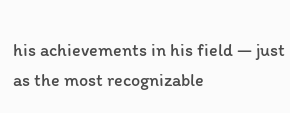his achievements in his field — just as the most recognizable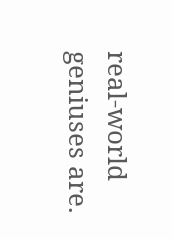real-world geniuses are.